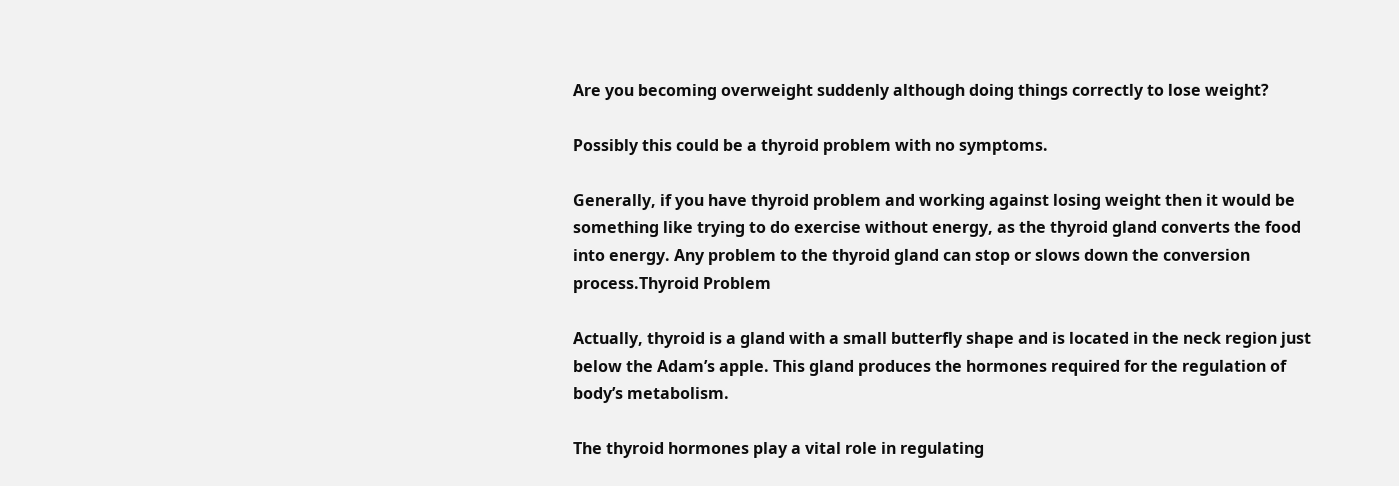Are you becoming overweight suddenly although doing things correctly to lose weight?

Possibly this could be a thyroid problem with no symptoms.

Generally, if you have thyroid problem and working against losing weight then it would be something like trying to do exercise without energy, as the thyroid gland converts the food into energy. Any problem to the thyroid gland can stop or slows down the conversion process.Thyroid Problem

Actually, thyroid is a gland with a small butterfly shape and is located in the neck region just below the Adam’s apple. This gland produces the hormones required for the regulation of body’s metabolism.

The thyroid hormones play a vital role in regulating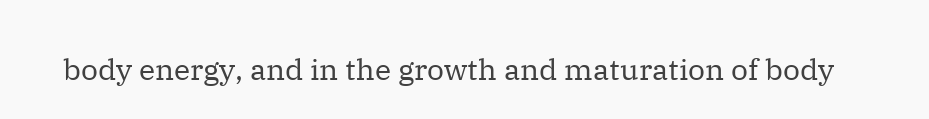body energy, and in the growth and maturation of body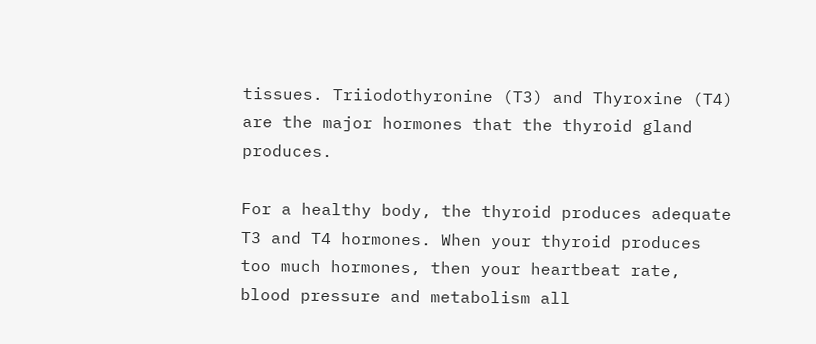tissues. Triiodothyronine (T3) and Thyroxine (T4) are the major hormones that the thyroid gland produces.

For a healthy body, the thyroid produces adequate T3 and T4 hormones. When your thyroid produces too much hormones, then your heartbeat rate, blood pressure and metabolism all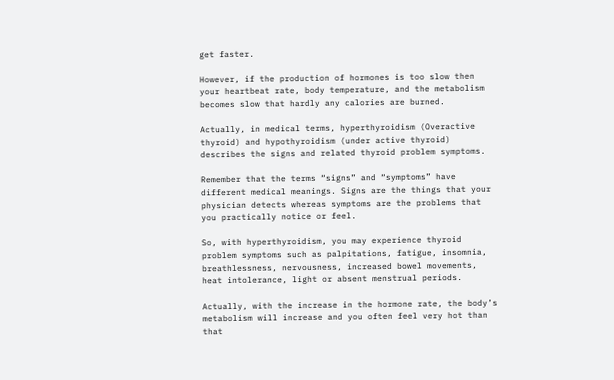get faster.

However, if the production of hormones is too slow then your heartbeat rate, body temperature, and the metabolism becomes slow that hardly any calories are burned.

Actually, in medical terms, hyperthyroidism (Overactive thyroid) and hypothyroidism (under active thyroid) describes the signs and related thyroid problem symptoms.

Remember that the terms “signs” and “symptoms” have different medical meanings. Signs are the things that your physician detects whereas symptoms are the problems that you practically notice or feel.

So, with hyperthyroidism, you may experience thyroid problem symptoms such as palpitations, fatigue, insomnia, breathlessness, nervousness, increased bowel movements, heat intolerance, light or absent menstrual periods.

Actually, with the increase in the hormone rate, the body’s metabolism will increase and you often feel very hot than that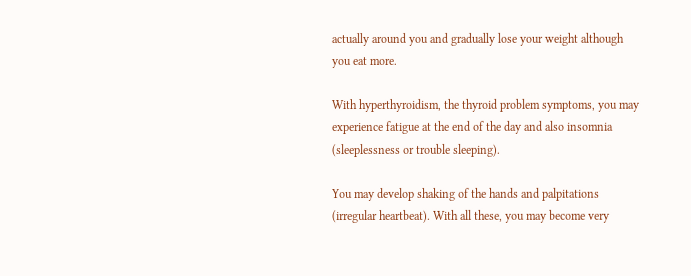actually around you and gradually lose your weight although you eat more.

With hyperthyroidism, the thyroid problem symptoms, you may experience fatigue at the end of the day and also insomnia (sleeplessness or trouble sleeping).

You may develop shaking of the hands and palpitations (irregular heartbeat). With all these, you may become very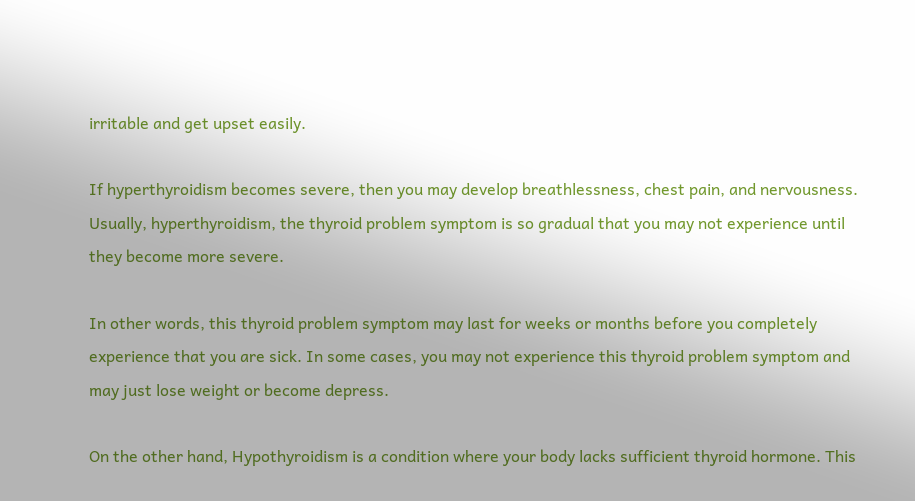irritable and get upset easily.

If hyperthyroidism becomes severe, then you may develop breathlessness, chest pain, and nervousness. Usually, hyperthyroidism, the thyroid problem symptom is so gradual that you may not experience until they become more severe.

In other words, this thyroid problem symptom may last for weeks or months before you completely experience that you are sick. In some cases, you may not experience this thyroid problem symptom and may just lose weight or become depress.

On the other hand, Hypothyroidism is a condition where your body lacks sufficient thyroid hormone. This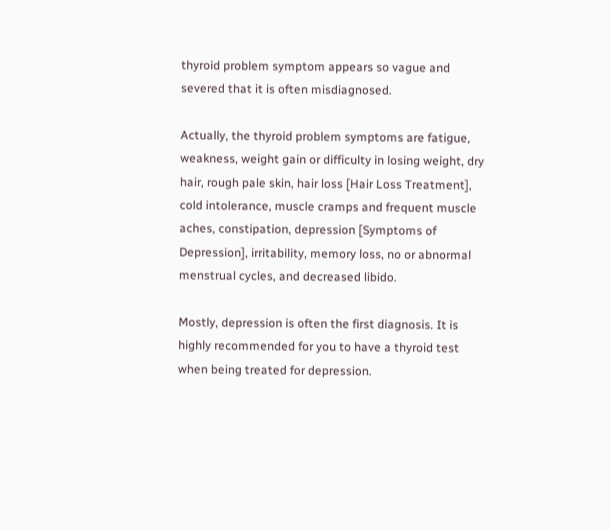thyroid problem symptom appears so vague and severed that it is often misdiagnosed.

Actually, the thyroid problem symptoms are fatigue, weakness, weight gain or difficulty in losing weight, dry hair, rough pale skin, hair loss [Hair Loss Treatment], cold intolerance, muscle cramps and frequent muscle aches, constipation, depression [Symptoms of Depression], irritability, memory loss, no or abnormal menstrual cycles, and decreased libido.

Mostly, depression is often the first diagnosis. It is highly recommended for you to have a thyroid test when being treated for depression.